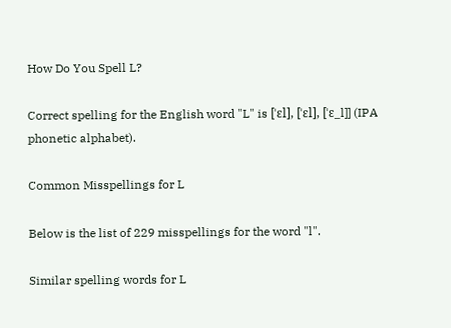How Do You Spell L?

Correct spelling for the English word "L" is [ˈɛl], [ˈɛl], [ˈɛ_l]] (IPA phonetic alphabet).

Common Misspellings for L

Below is the list of 229 misspellings for the word "l".

Similar spelling words for L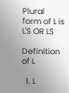Plural form of L is L'S OR LS

Definition of L

  1. L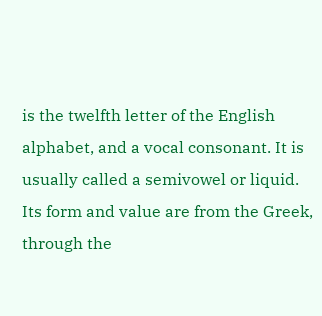is the twelfth letter of the English alphabet, and a vocal consonant. It is usually called a semivowel or liquid. Its form and value are from the Greek, through the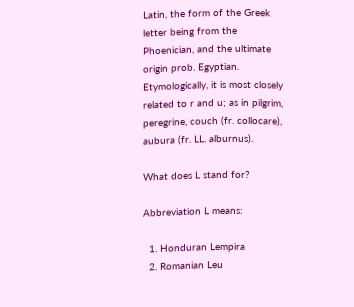Latin, the form of the Greek letter being from the Phoenician, and the ultimate origin prob. Egyptian. Etymologically, it is most closely related to r and u; as in pilgrim, peregrine, couch (fr. collocare), aubura (fr. LL. alburnus).

What does L stand for?

Abbreviation L means:

  1. Honduran Lempira
  2. Romanian Leu